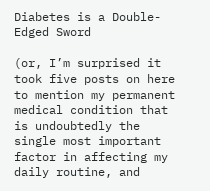Diabetes is a Double-Edged Sword

(or, I’m surprised it took five posts on here to mention my permanent medical condition that is undoubtedly the single most important factor in affecting my daily routine, and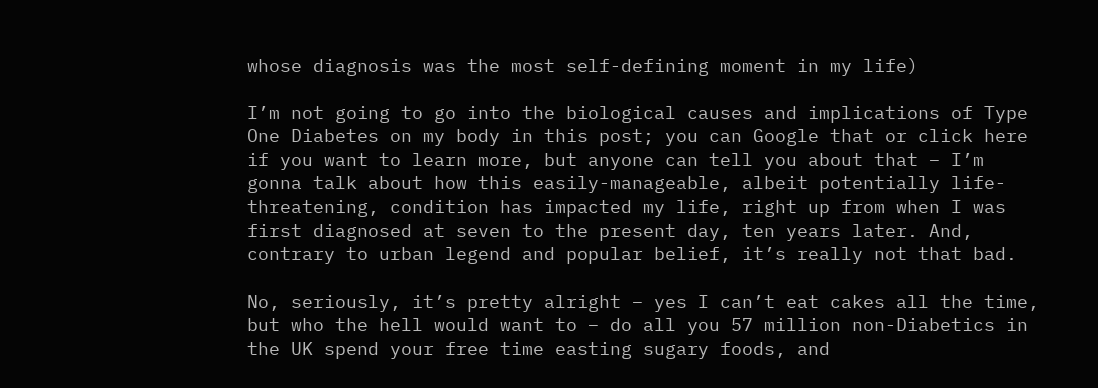whose diagnosis was the most self-defining moment in my life)

I’m not going to go into the biological causes and implications of Type One Diabetes on my body in this post; you can Google that or click here if you want to learn more, but anyone can tell you about that – I’m gonna talk about how this easily-manageable, albeit potentially life-threatening, condition has impacted my life, right up from when I was first diagnosed at seven to the present day, ten years later. And, contrary to urban legend and popular belief, it’s really not that bad.

No, seriously, it’s pretty alright – yes I can’t eat cakes all the time, but who the hell would want to – do all you 57 million non-Diabetics in the UK spend your free time easting sugary foods, and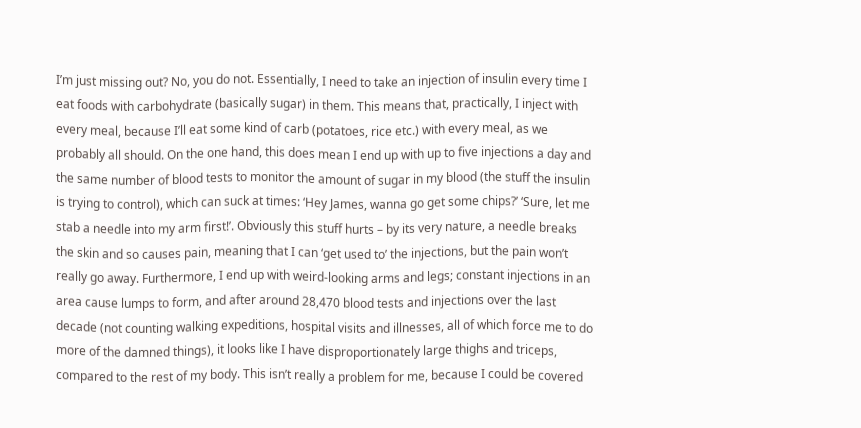I’m just missing out? No, you do not. Essentially, I need to take an injection of insulin every time I eat foods with carbohydrate (basically sugar) in them. This means that, practically, I inject with every meal, because I’ll eat some kind of carb (potatoes, rice etc.) with every meal, as we probably all should. On the one hand, this does mean I end up with up to five injections a day and the same number of blood tests to monitor the amount of sugar in my blood (the stuff the insulin is trying to control), which can suck at times: ‘Hey James, wanna go get some chips?’ ‘Sure, let me stab a needle into my arm first!’. Obviously this stuff hurts – by its very nature, a needle breaks the skin and so causes pain, meaning that I can ‘get used to’ the injections, but the pain won’t really go away. Furthermore, I end up with weird-looking arms and legs; constant injections in an area cause lumps to form, and after around 28,470 blood tests and injections over the last decade (not counting walking expeditions, hospital visits and illnesses, all of which force me to do more of the damned things), it looks like I have disproportionately large thighs and triceps, compared to the rest of my body. This isn’t really a problem for me, because I could be covered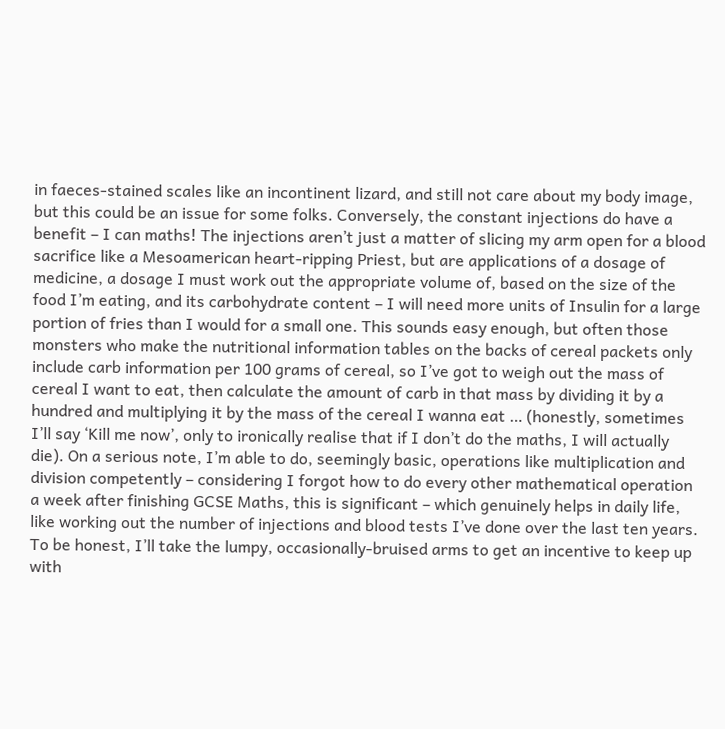in faeces-stained scales like an incontinent lizard, and still not care about my body image, but this could be an issue for some folks. Conversely, the constant injections do have a benefit – I can maths! The injections aren’t just a matter of slicing my arm open for a blood sacrifice like a Mesoamerican heart-ripping Priest, but are applications of a dosage of medicine, a dosage I must work out the appropriate volume of, based on the size of the food I’m eating, and its carbohydrate content – I will need more units of Insulin for a large portion of fries than I would for a small one. This sounds easy enough, but often those monsters who make the nutritional information tables on the backs of cereal packets only include carb information per 100 grams of cereal, so I’ve got to weigh out the mass of cereal I want to eat, then calculate the amount of carb in that mass by dividing it by a hundred and multiplying it by the mass of the cereal I wanna eat … (honestly, sometimes I’ll say ‘Kill me now’, only to ironically realise that if I don’t do the maths, I will actually die). On a serious note, I’m able to do, seemingly basic, operations like multiplication and division competently – considering I forgot how to do every other mathematical operation a week after finishing GCSE Maths, this is significant – which genuinely helps in daily life, like working out the number of injections and blood tests I’ve done over the last ten years. To be honest, I’ll take the lumpy, occasionally-bruised arms to get an incentive to keep up with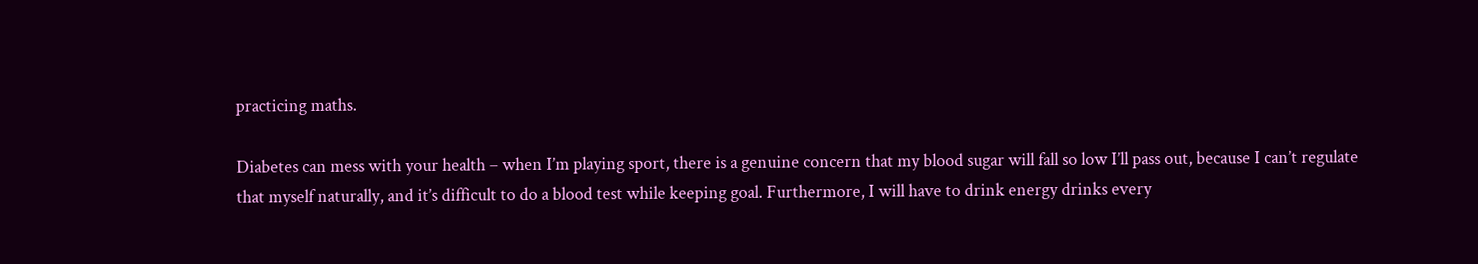practicing maths.

Diabetes can mess with your health – when I’m playing sport, there is a genuine concern that my blood sugar will fall so low I’ll pass out, because I can’t regulate that myself naturally, and it’s difficult to do a blood test while keeping goal. Furthermore, I will have to drink energy drinks every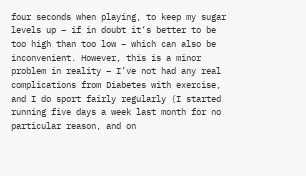four seconds when playing, to keep my sugar levels up – if in doubt it’s better to be too high than too low – which can also be inconvenient. However, this is a minor problem in reality – I’ve not had any real complications from Diabetes with exercise, and I do sport fairly regularly (I started running five days a week last month for no particular reason, and on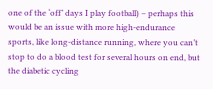one of the ‘off’ days I play football) – perhaps this would be an issue with more high-endurance sports, like long-distance running, where you can’t stop to do a blood test for several hours on end, but the diabetic cycling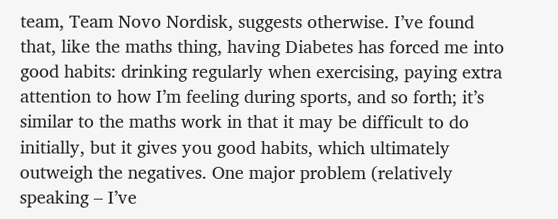team, Team Novo Nordisk, suggests otherwise. I’ve found that, like the maths thing, having Diabetes has forced me into good habits: drinking regularly when exercising, paying extra attention to how I’m feeling during sports, and so forth; it’s similar to the maths work in that it may be difficult to do initially, but it gives you good habits, which ultimately outweigh the negatives. One major problem (relatively speaking – I’ve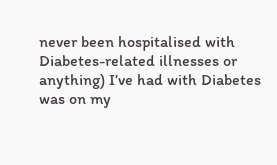never been hospitalised with Diabetes-related illnesses or anything) I’ve had with Diabetes was on my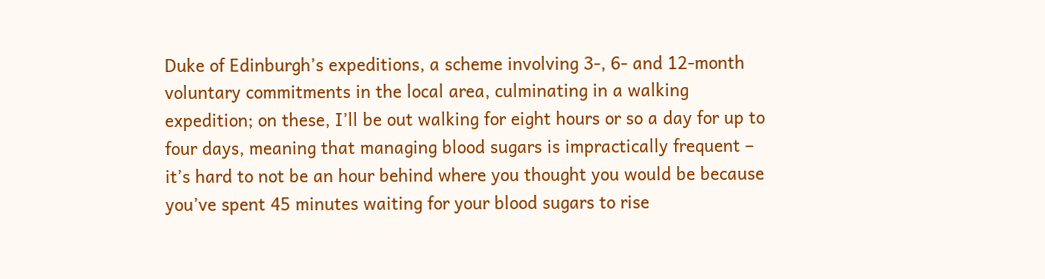Duke of Edinburgh’s expeditions, a scheme involving 3-, 6- and 12-month voluntary commitments in the local area, culminating in a walking expedition; on these, I’ll be out walking for eight hours or so a day for up to four days, meaning that managing blood sugars is impractically frequent – it’s hard to not be an hour behind where you thought you would be because you’ve spent 45 minutes waiting for your blood sugars to rise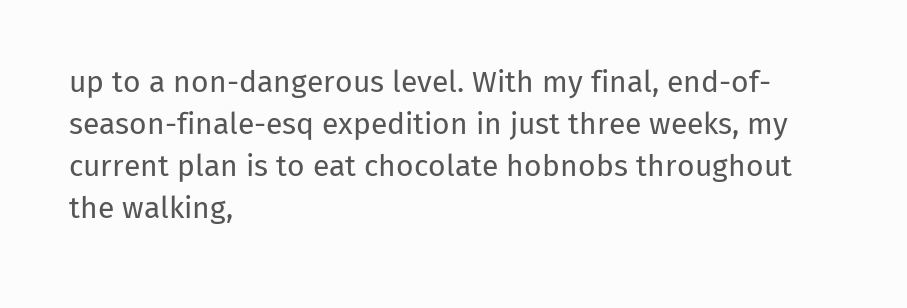up to a non-dangerous level. With my final, end-of-season-finale-esq expedition in just three weeks, my current plan is to eat chocolate hobnobs throughout the walking,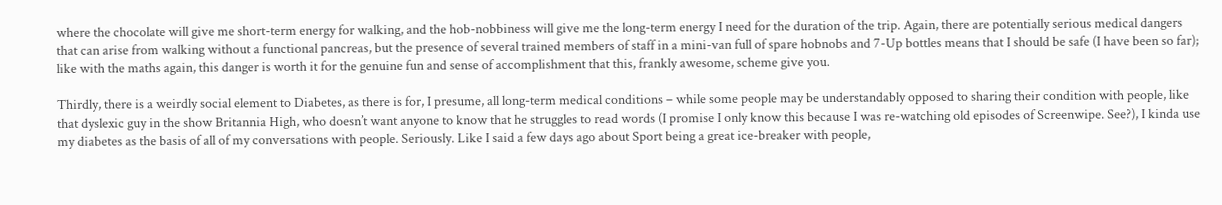where the chocolate will give me short-term energy for walking, and the hob-nobbiness will give me the long-term energy I need for the duration of the trip. Again, there are potentially serious medical dangers that can arise from walking without a functional pancreas, but the presence of several trained members of staff in a mini-van full of spare hobnobs and 7-Up bottles means that I should be safe (I have been so far); like with the maths again, this danger is worth it for the genuine fun and sense of accomplishment that this, frankly awesome, scheme give you.

Thirdly, there is a weirdly social element to Diabetes, as there is for, I presume, all long-term medical conditions – while some people may be understandably opposed to sharing their condition with people, like that dyslexic guy in the show Britannia High, who doesn’t want anyone to know that he struggles to read words (I promise I only know this because I was re-watching old episodes of Screenwipe. See?), I kinda use my diabetes as the basis of all of my conversations with people. Seriously. Like I said a few days ago about Sport being a great ice-breaker with people,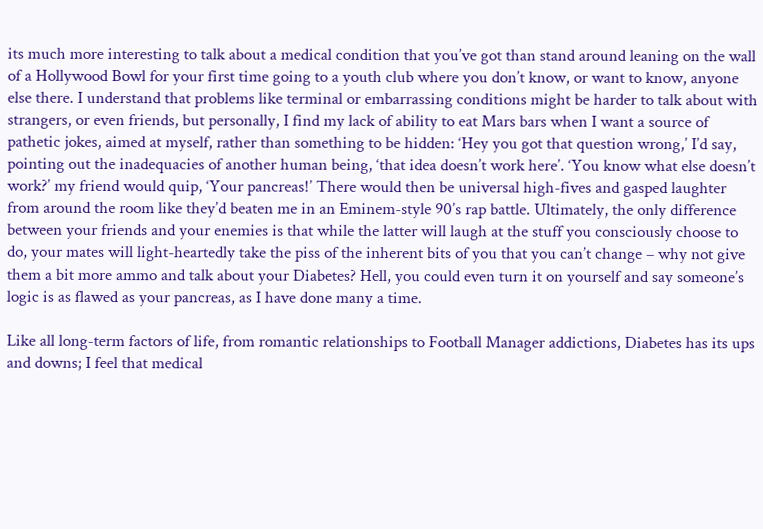its much more interesting to talk about a medical condition that you’ve got than stand around leaning on the wall of a Hollywood Bowl for your first time going to a youth club where you don’t know, or want to know, anyone else there. I understand that problems like terminal or embarrassing conditions might be harder to talk about with strangers, or even friends, but personally, I find my lack of ability to eat Mars bars when I want a source of pathetic jokes, aimed at myself, rather than something to be hidden: ‘Hey you got that question wrong,’ I’d say, pointing out the inadequacies of another human being, ‘that idea doesn’t work here’. ‘You know what else doesn’t work?’ my friend would quip, ‘Your pancreas!’ There would then be universal high-fives and gasped laughter from around the room like they’d beaten me in an Eminem-style 90’s rap battle. Ultimately, the only difference between your friends and your enemies is that while the latter will laugh at the stuff you consciously choose to do, your mates will light-heartedly take the piss of the inherent bits of you that you can’t change – why not give them a bit more ammo and talk about your Diabetes? Hell, you could even turn it on yourself and say someone’s logic is as flawed as your pancreas, as I have done many a time.

Like all long-term factors of life, from romantic relationships to Football Manager addictions, Diabetes has its ups and downs; I feel that medical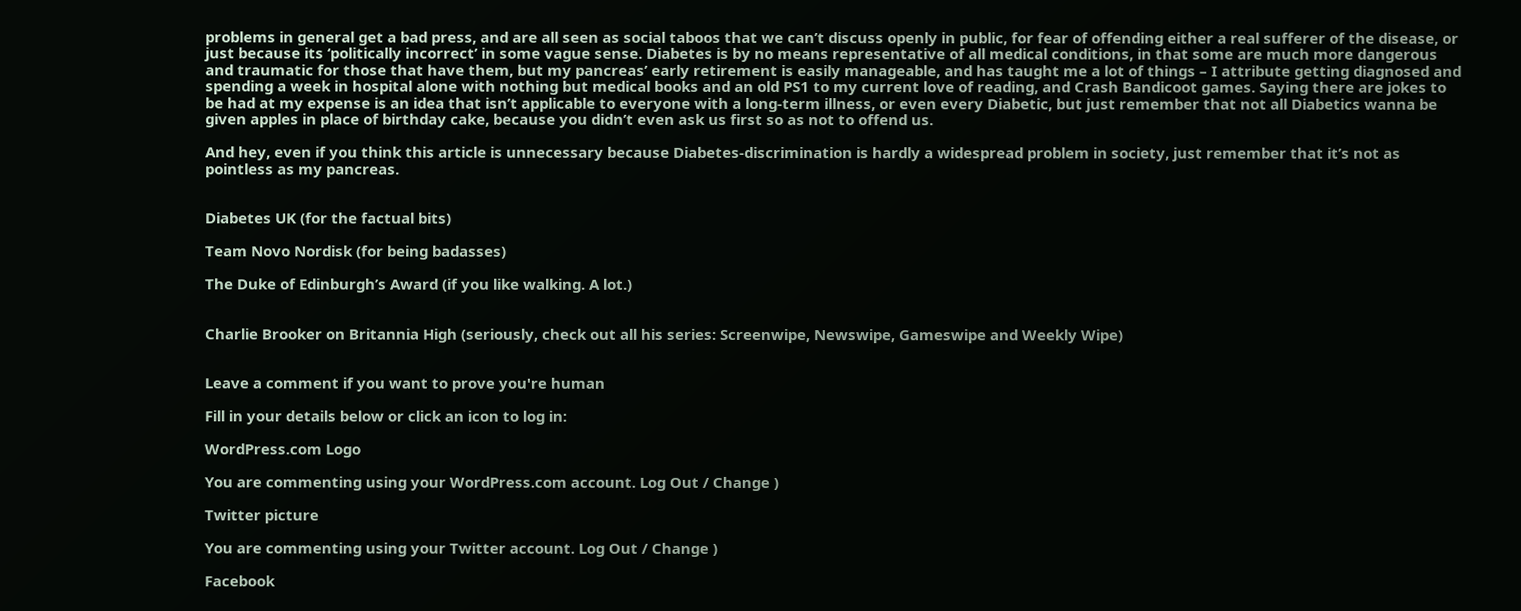problems in general get a bad press, and are all seen as social taboos that we can’t discuss openly in public, for fear of offending either a real sufferer of the disease, or just because its ‘politically incorrect’ in some vague sense. Diabetes is by no means representative of all medical conditions, in that some are much more dangerous and traumatic for those that have them, but my pancreas’ early retirement is easily manageable, and has taught me a lot of things – I attribute getting diagnosed and spending a week in hospital alone with nothing but medical books and an old PS1 to my current love of reading, and Crash Bandicoot games. Saying there are jokes to be had at my expense is an idea that isn’t applicable to everyone with a long-term illness, or even every Diabetic, but just remember that not all Diabetics wanna be given apples in place of birthday cake, because you didn’t even ask us first so as not to offend us.

And hey, even if you think this article is unnecessary because Diabetes-discrimination is hardly a widespread problem in society, just remember that it’s not as pointless as my pancreas.


Diabetes UK (for the factual bits)

Team Novo Nordisk (for being badasses)

The Duke of Edinburgh’s Award (if you like walking. A lot.)


Charlie Brooker on Britannia High (seriously, check out all his series: Screenwipe, Newswipe, Gameswipe and Weekly Wipe)


Leave a comment if you want to prove you're human

Fill in your details below or click an icon to log in:

WordPress.com Logo

You are commenting using your WordPress.com account. Log Out / Change )

Twitter picture

You are commenting using your Twitter account. Log Out / Change )

Facebook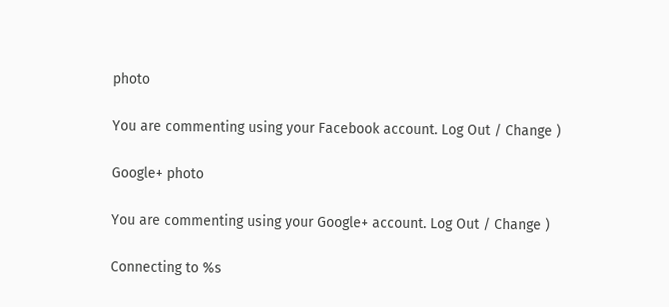photo

You are commenting using your Facebook account. Log Out / Change )

Google+ photo

You are commenting using your Google+ account. Log Out / Change )

Connecting to %s